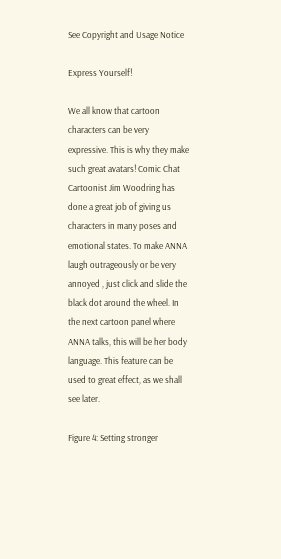See Copyright and Usage Notice

Express Yourself!

We all know that cartoon characters can be very expressive. This is why they make such great avatars! Comic Chat Cartoonist Jim Woodring has done a great job of giving us characters in many poses and emotional states. To make ANNA laugh outrageously or be very annoyed , just click and slide the black dot around the wheel. In the next cartoon panel where ANNA talks, this will be her body language. This feature can be used to great effect, as we shall see later.

Figure 4: Setting stronger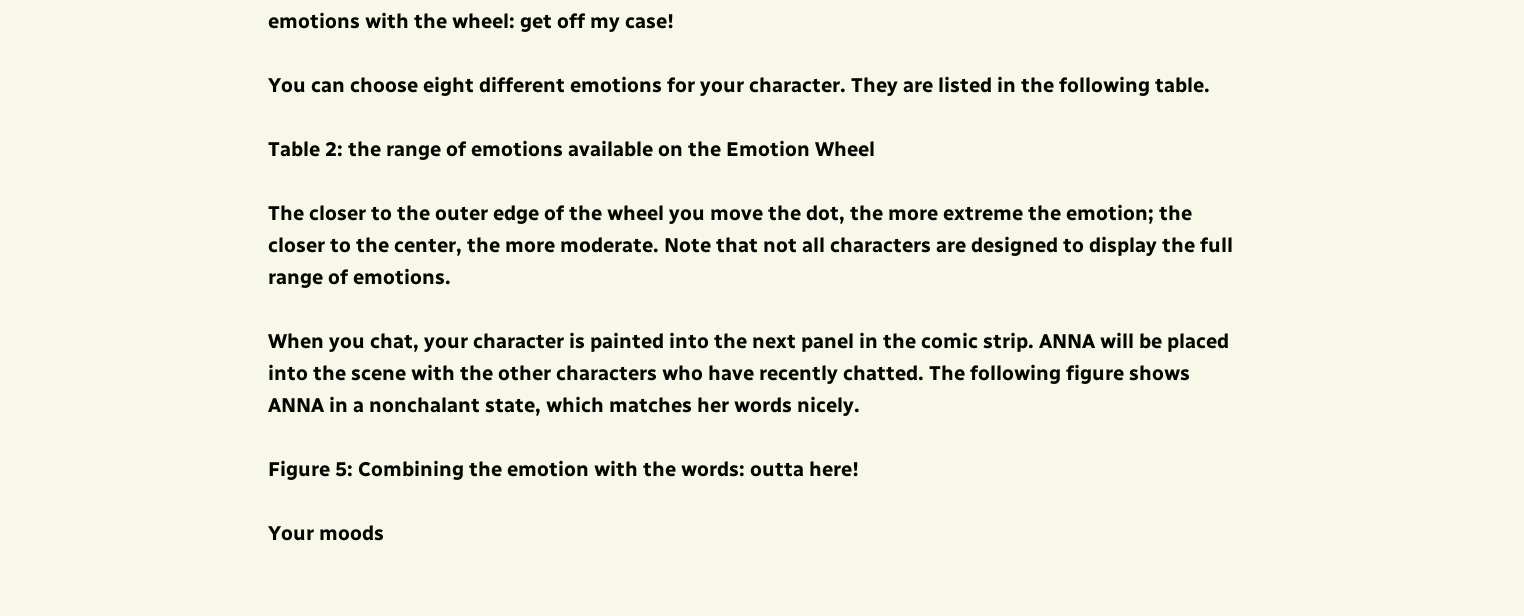emotions with the wheel: get off my case!

You can choose eight different emotions for your character. They are listed in the following table.

Table 2: the range of emotions available on the Emotion Wheel

The closer to the outer edge of the wheel you move the dot, the more extreme the emotion; the closer to the center, the more moderate. Note that not all characters are designed to display the full range of emotions.

When you chat, your character is painted into the next panel in the comic strip. ANNA will be placed into the scene with the other characters who have recently chatted. The following figure shows ANNA in a nonchalant state, which matches her words nicely.

Figure 5: Combining the emotion with the words: outta here!

Your moods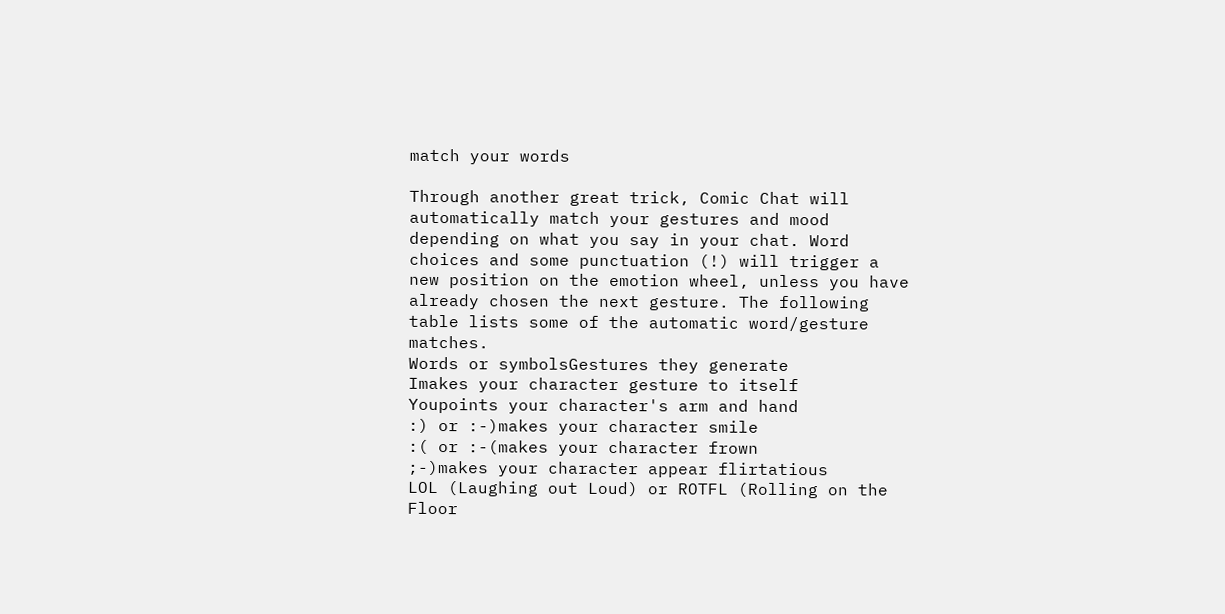match your words

Through another great trick, Comic Chat will automatically match your gestures and mood depending on what you say in your chat. Word choices and some punctuation (!) will trigger a new position on the emotion wheel, unless you have already chosen the next gesture. The following table lists some of the automatic word/gesture matches.
Words or symbolsGestures they generate
Imakes your character gesture to itself
Youpoints your character's arm and hand
:) or :-)makes your character smile
:( or :-(makes your character frown
;-)makes your character appear flirtatious
LOL (Laughing out Loud) or ROTFL (Rolling on the Floor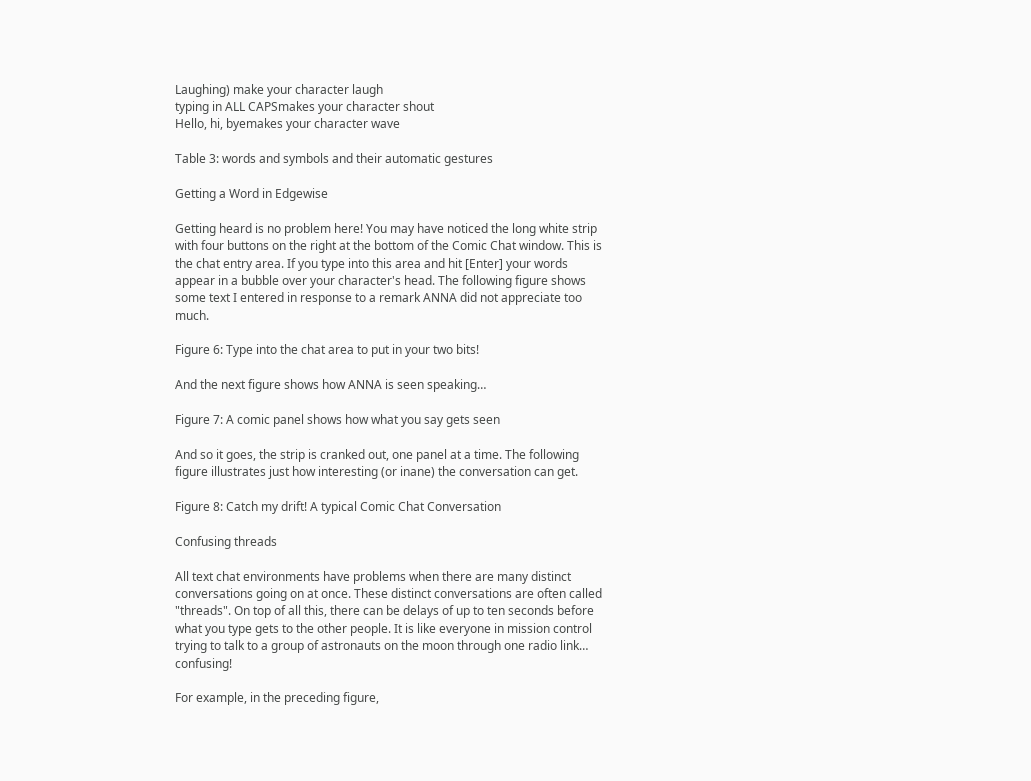Laughing) make your character laugh
typing in ALL CAPSmakes your character shout
Hello, hi, byemakes your character wave

Table 3: words and symbols and their automatic gestures

Getting a Word in Edgewise

Getting heard is no problem here! You may have noticed the long white strip with four buttons on the right at the bottom of the Comic Chat window. This is the chat entry area. If you type into this area and hit [Enter] your words appear in a bubble over your character's head. The following figure shows some text I entered in response to a remark ANNA did not appreciate too much.

Figure 6: Type into the chat area to put in your two bits!

And the next figure shows how ANNA is seen speaking…

Figure 7: A comic panel shows how what you say gets seen

And so it goes, the strip is cranked out, one panel at a time. The following figure illustrates just how interesting (or inane) the conversation can get.

Figure 8: Catch my drift! A typical Comic Chat Conversation

Confusing threads

All text chat environments have problems when there are many distinct conversations going on at once. These distinct conversations are often called "threads". On top of all this, there can be delays of up to ten seconds before what you type gets to the other people. It is like everyone in mission control trying to talk to a group of astronauts on the moon through one radio link… confusing!

For example, in the preceding figure,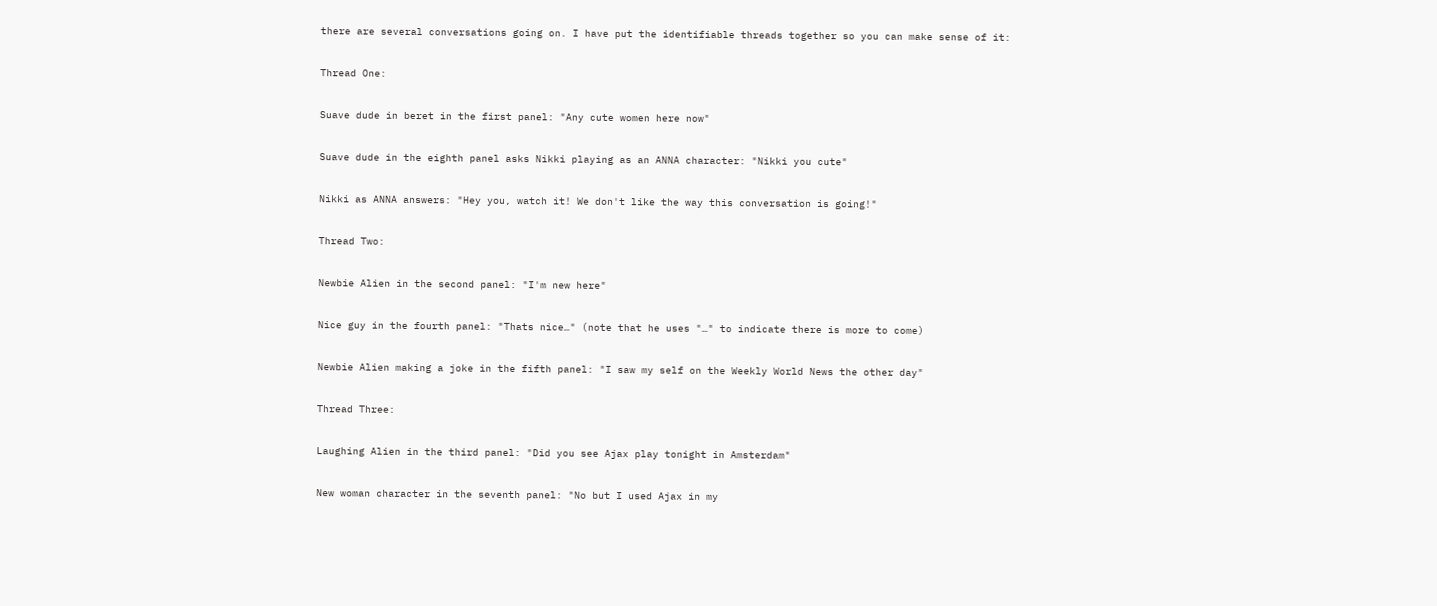there are several conversations going on. I have put the identifiable threads together so you can make sense of it:

Thread One:

Suave dude in beret in the first panel: "Any cute women here now"

Suave dude in the eighth panel asks Nikki playing as an ANNA character: "Nikki you cute"

Nikki as ANNA answers: "Hey you, watch it! We don't like the way this conversation is going!"

Thread Two:

Newbie Alien in the second panel: "I'm new here"

Nice guy in the fourth panel: "Thats nice…" (note that he uses "…" to indicate there is more to come)

Newbie Alien making a joke in the fifth panel: "I saw my self on the Weekly World News the other day"

Thread Three:

Laughing Alien in the third panel: "Did you see Ajax play tonight in Amsterdam"

New woman character in the seventh panel: "No but I used Ajax in my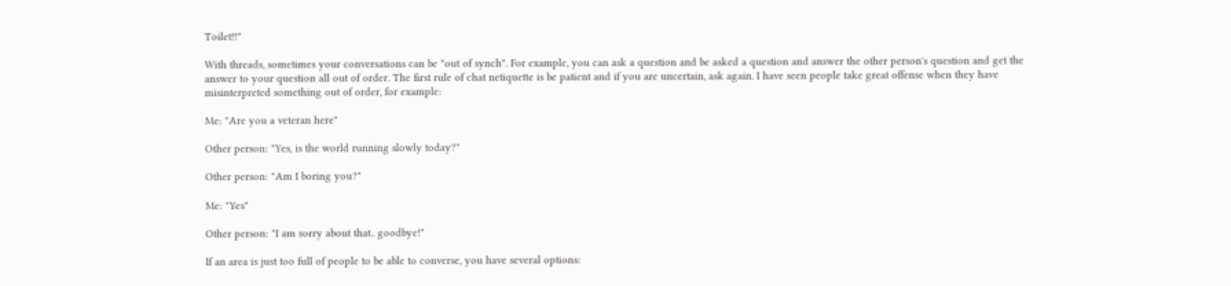Toilet!!"

With threads, sometimes your conversations can be "out of synch". For example, you can ask a question and be asked a question and answer the other person's question and get the answer to your question all out of order. The first rule of chat netiquette is be patient and if you are uncertain, ask again. I have seen people take great offense when they have misinterpreted something out of order, for example:

Me: "Are you a veteran here"

Other person: "Yes, is the world running slowly today?"

Other person: "Am I boring you?"

Me: "Yes"

Other person: "I am sorry about that.. goodbye!"

If an area is just too full of people to be able to converse, you have several options: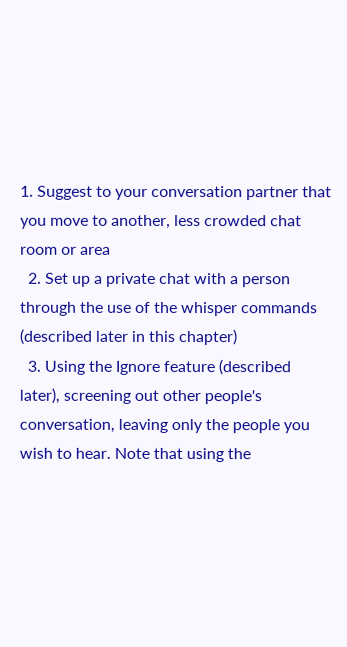1. Suggest to your conversation partner that you move to another, less crowded chat room or area
  2. Set up a private chat with a person through the use of the whisper commands (described later in this chapter)
  3. Using the Ignore feature (described later), screening out other people's conversation, leaving only the people you wish to hear. Note that using the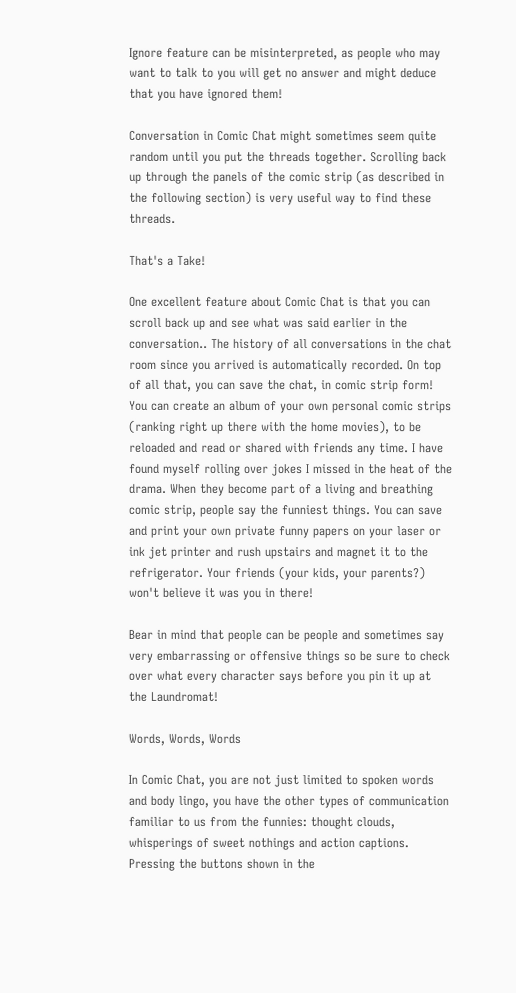Ignore feature can be misinterpreted, as people who may want to talk to you will get no answer and might deduce that you have ignored them!

Conversation in Comic Chat might sometimes seem quite random until you put the threads together. Scrolling back up through the panels of the comic strip (as described in the following section) is very useful way to find these threads.

That's a Take!

One excellent feature about Comic Chat is that you can scroll back up and see what was said earlier in the conversation.. The history of all conversations in the chat room since you arrived is automatically recorded. On top of all that, you can save the chat, in comic strip form! You can create an album of your own personal comic strips (ranking right up there with the home movies), to be reloaded and read or shared with friends any time. I have found myself rolling over jokes I missed in the heat of the drama. When they become part of a living and breathing comic strip, people say the funniest things. You can save and print your own private funny papers on your laser or ink jet printer and rush upstairs and magnet it to the refrigerator. Your friends (your kids, your parents?) won't believe it was you in there!

Bear in mind that people can be people and sometimes say very embarrassing or offensive things so be sure to check over what every character says before you pin it up at the Laundromat!

Words, Words, Words

In Comic Chat, you are not just limited to spoken words and body lingo, you have the other types of communication familiar to us from the funnies: thought clouds, whisperings of sweet nothings and action captions. Pressing the buttons shown in the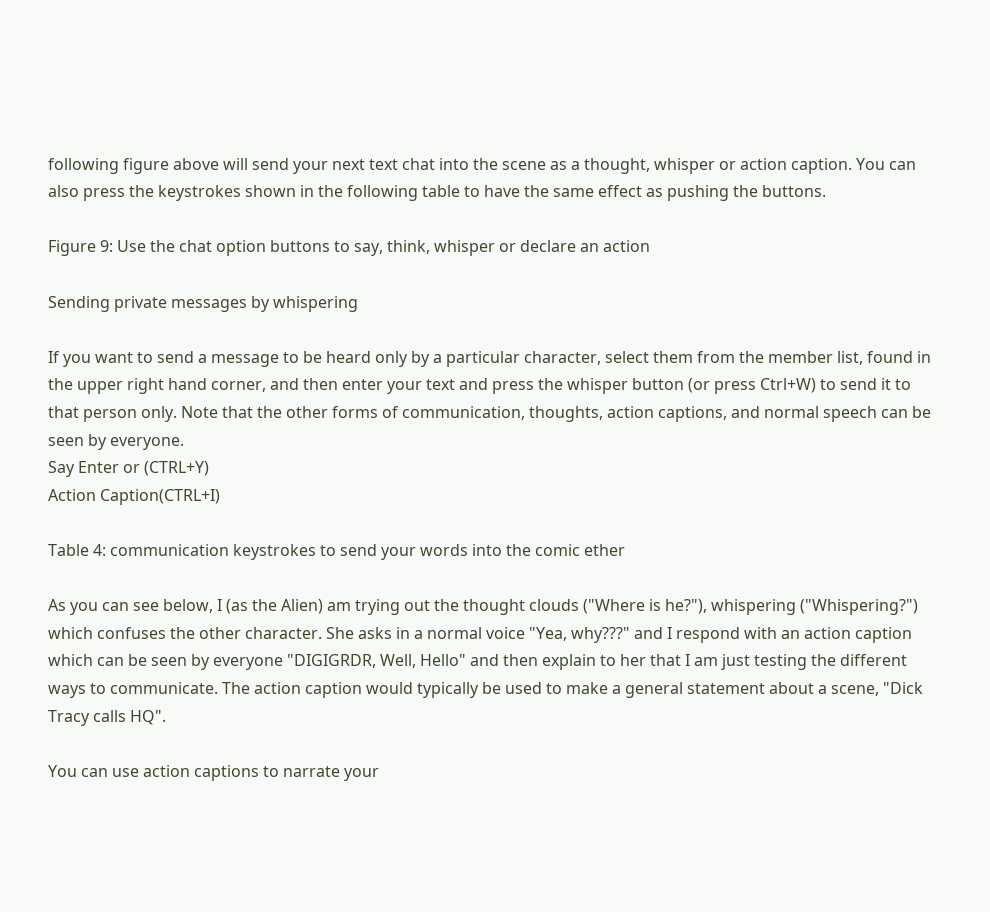following figure above will send your next text chat into the scene as a thought, whisper or action caption. You can also press the keystrokes shown in the following table to have the same effect as pushing the buttons.

Figure 9: Use the chat option buttons to say, think, whisper or declare an action

Sending private messages by whispering

If you want to send a message to be heard only by a particular character, select them from the member list, found in the upper right hand corner, and then enter your text and press the whisper button (or press Ctrl+W) to send it to that person only. Note that the other forms of communication, thoughts, action captions, and normal speech can be seen by everyone.
Say Enter or (CTRL+Y)
Action Caption(CTRL+I)

Table 4: communication keystrokes to send your words into the comic ether

As you can see below, I (as the Alien) am trying out the thought clouds ("Where is he?"), whispering ("Whispering?") which confuses the other character. She asks in a normal voice "Yea, why???" and I respond with an action caption which can be seen by everyone "DIGIGRDR, Well, Hello" and then explain to her that I am just testing the different ways to communicate. The action caption would typically be used to make a general statement about a scene, "Dick Tracy calls HQ".

You can use action captions to narrate your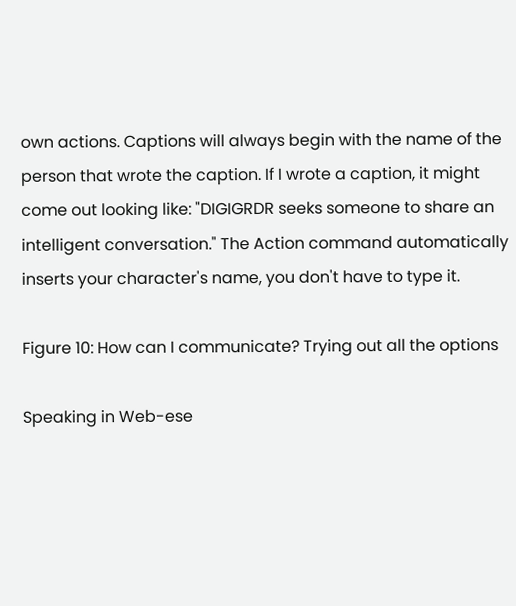own actions. Captions will always begin with the name of the person that wrote the caption. If I wrote a caption, it might come out looking like: "DIGIGRDR seeks someone to share an intelligent conversation." The Action command automatically inserts your character's name, you don't have to type it.

Figure 10: How can I communicate? Trying out all the options

Speaking in Web-ese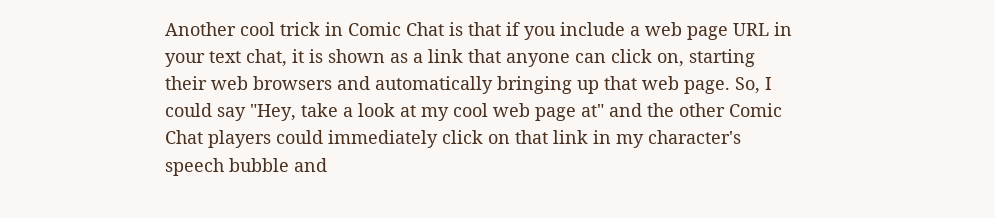Another cool trick in Comic Chat is that if you include a web page URL in your text chat, it is shown as a link that anyone can click on, starting their web browsers and automatically bringing up that web page. So, I could say "Hey, take a look at my cool web page at" and the other Comic Chat players could immediately click on that link in my character's speech bubble and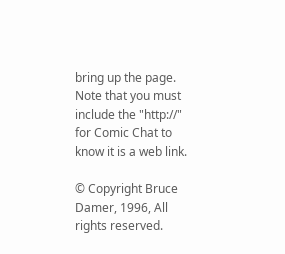bring up the page. Note that you must include the "http://" for Comic Chat to know it is a web link.

© Copyright Bruce Damer, 1996, All rights reserved.